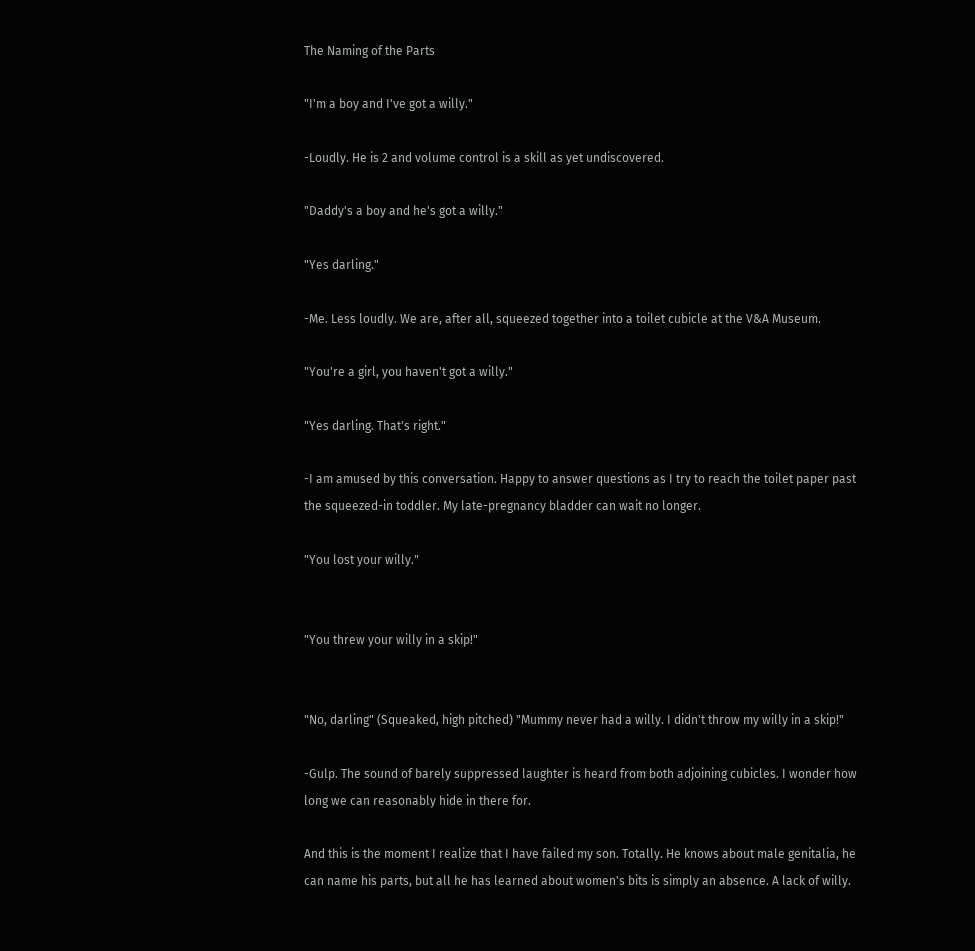The Naming of the Parts

"I'm a boy and I've got a willy."

-Loudly. He is 2 and volume control is a skill as yet undiscovered.

"Daddy's a boy and he's got a willy."

"Yes darling."

-Me. Less loudly. We are, after all, squeezed together into a toilet cubicle at the V&A Museum.

"You're a girl, you haven't got a willy."

"Yes darling. That's right."

-I am amused by this conversation. Happy to answer questions as I try to reach the toilet paper past the squeezed-in toddler. My late-pregnancy bladder can wait no longer.

"You lost your willy."


"You threw your willy in a skip!"


"No, darling" (Squeaked, high pitched) "Mummy never had a willy. I didn't throw my willy in a skip!"

-Gulp. The sound of barely suppressed laughter is heard from both adjoining cubicles. I wonder how long we can reasonably hide in there for.

And this is the moment I realize that I have failed my son. Totally. He knows about male genitalia, he can name his parts, but all he has learned about women's bits is simply an absence. A lack of willy.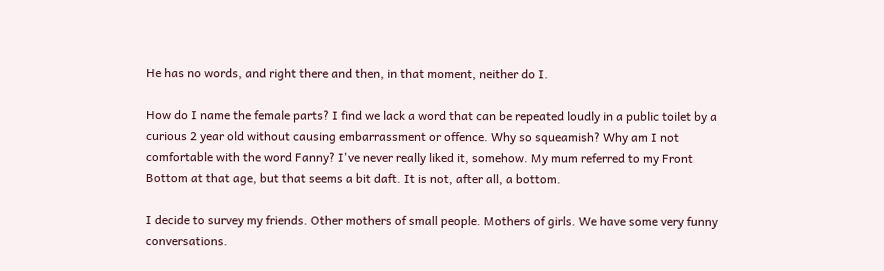He has no words, and right there and then, in that moment, neither do I.

How do I name the female parts? I find we lack a word that can be repeated loudly in a public toilet by a curious 2 year old without causing embarrassment or offence. Why so squeamish? Why am I not comfortable with the word Fanny? I've never really liked it, somehow. My mum referred to my Front Bottom at that age, but that seems a bit daft. It is not, after all, a bottom.

I decide to survey my friends. Other mothers of small people. Mothers of girls. We have some very funny conversations.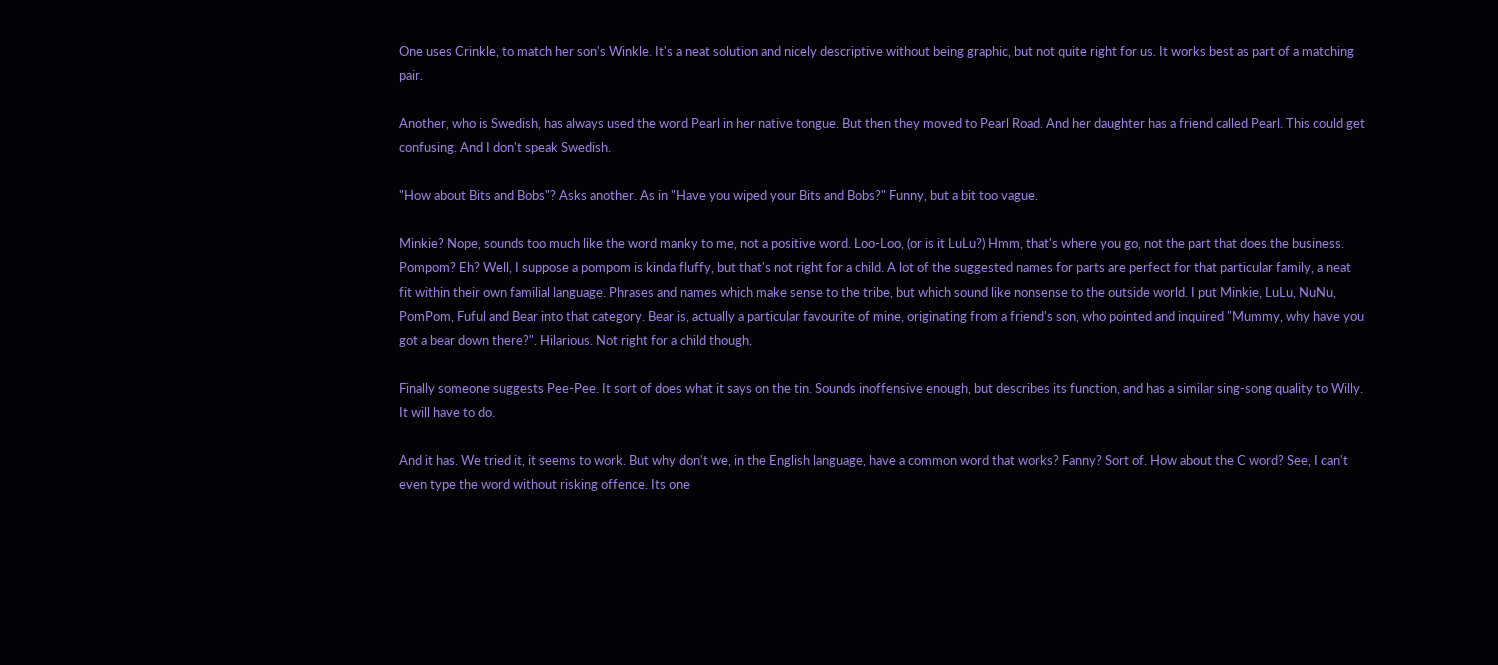One uses Crinkle, to match her son's Winkle. It's a neat solution and nicely descriptive without being graphic, but not quite right for us. It works best as part of a matching pair.

Another, who is Swedish, has always used the word Pearl in her native tongue. But then they moved to Pearl Road. And her daughter has a friend called Pearl. This could get confusing. And I don't speak Swedish.

"How about Bits and Bobs"? Asks another. As in "Have you wiped your Bits and Bobs?" Funny, but a bit too vague.

Minkie? Nope, sounds too much like the word manky to me, not a positive word. Loo-Loo, (or is it LuLu?) Hmm, that's where you go, not the part that does the business. Pompom? Eh? Well, I suppose a pompom is kinda fluffy, but that's not right for a child. A lot of the suggested names for parts are perfect for that particular family, a neat fit within their own familial language. Phrases and names which make sense to the tribe, but which sound like nonsense to the outside world. I put Minkie, LuLu, NuNu, PomPom, Fuful and Bear into that category. Bear is, actually a particular favourite of mine, originating from a friend's son, who pointed and inquired "Mummy, why have you got a bear down there?". Hilarious. Not right for a child though.

Finally someone suggests Pee-Pee. It sort of does what it says on the tin. Sounds inoffensive enough, but describes its function, and has a similar sing-song quality to Willy. It will have to do.

And it has. We tried it, it seems to work. But why don't we, in the English language, have a common word that works? Fanny? Sort of. How about the C word? See, I can't even type the word without risking offence. Its one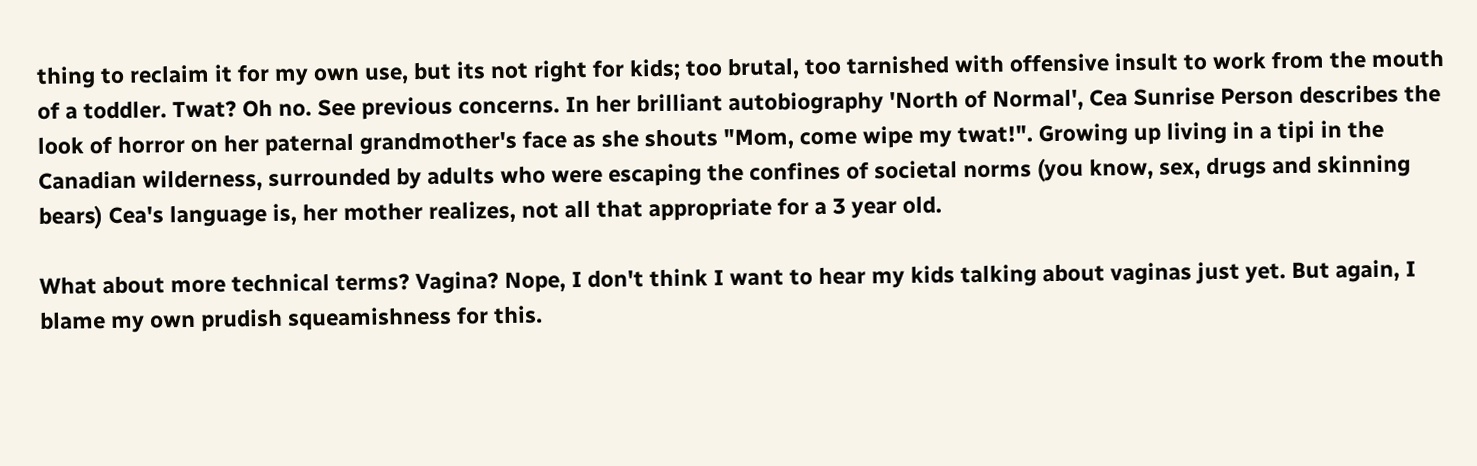thing to reclaim it for my own use, but its not right for kids; too brutal, too tarnished with offensive insult to work from the mouth of a toddler. Twat? Oh no. See previous concerns. In her brilliant autobiography 'North of Normal', Cea Sunrise Person describes the look of horror on her paternal grandmother's face as she shouts "Mom, come wipe my twat!". Growing up living in a tipi in the Canadian wilderness, surrounded by adults who were escaping the confines of societal norms (you know, sex, drugs and skinning bears) Cea's language is, her mother realizes, not all that appropriate for a 3 year old.

What about more technical terms? Vagina? Nope, I don't think I want to hear my kids talking about vaginas just yet. But again, I blame my own prudish squeamishness for this.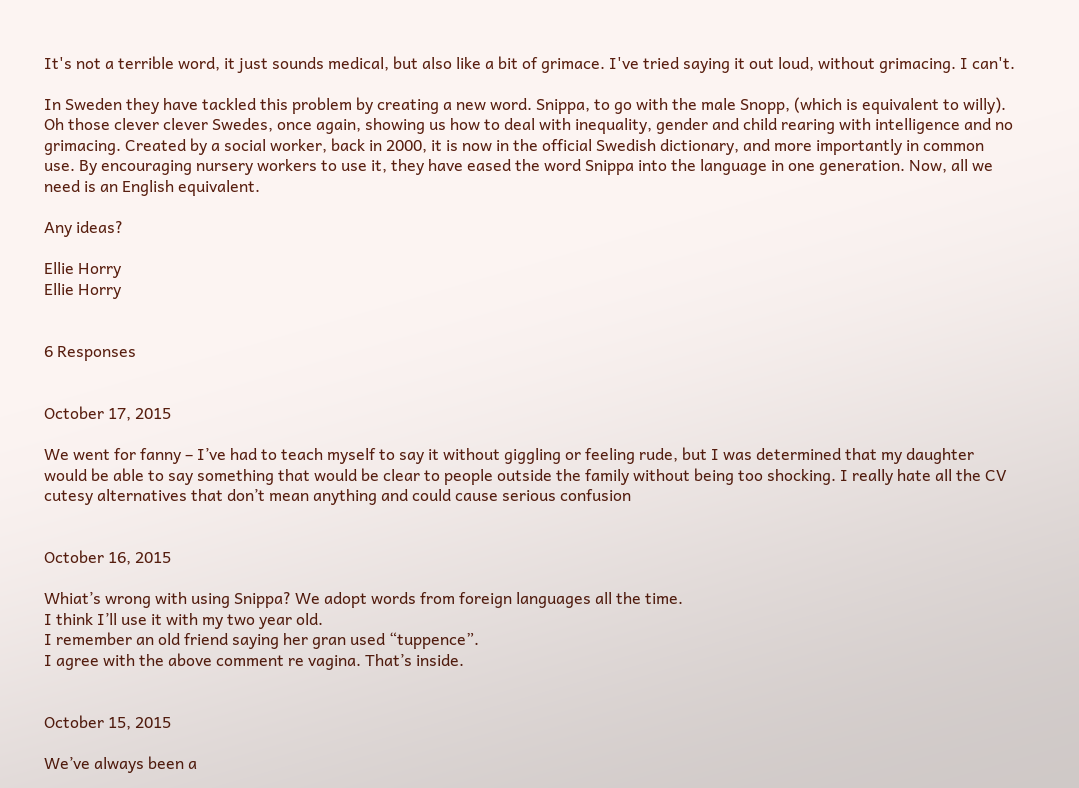It's not a terrible word, it just sounds medical, but also like a bit of grimace. I've tried saying it out loud, without grimacing. I can't.

In Sweden they have tackled this problem by creating a new word. Snippa, to go with the male Snopp, (which is equivalent to willy). Oh those clever clever Swedes, once again, showing us how to deal with inequality, gender and child rearing with intelligence and no grimacing. Created by a social worker, back in 2000, it is now in the official Swedish dictionary, and more importantly in common use. By encouraging nursery workers to use it, they have eased the word Snippa into the language in one generation. Now, all we need is an English equivalent.

Any ideas?

Ellie Horry
Ellie Horry


6 Responses


October 17, 2015

We went for fanny – I’ve had to teach myself to say it without giggling or feeling rude, but I was determined that my daughter would be able to say something that would be clear to people outside the family without being too shocking. I really hate all the CV cutesy alternatives that don’t mean anything and could cause serious confusion


October 16, 2015

Whiat’s wrong with using Snippa? We adopt words from foreign languages all the time.
I think I’ll use it with my two year old.
I remember an old friend saying her gran used “tuppence”.
I agree with the above comment re vagina. That’s inside.


October 15, 2015

We’ve always been a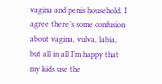vagina and penis household. I agree there’s some confusion about vagina, vulva, labia, but all in all I’m happy that my kids use the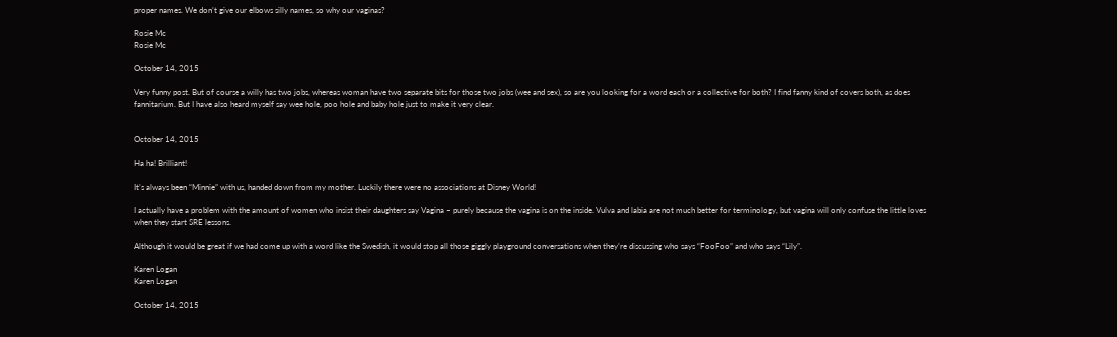proper names. We don’t give our elbows silly names, so why our vaginas?

Rosie Mc
Rosie Mc

October 14, 2015

Very funny post. But of course a willy has two jobs, whereas woman have two separate bits for those two jobs (wee and sex), so are you looking for a word each or a collective for both? I find fanny kind of covers both, as does fannitarium. But I have also heard myself say wee hole, poo hole and baby hole just to make it very clear.


October 14, 2015

Ha ha! Brilliant!

It’s always been “Minnie” with us, handed down from my mother. Luckily there were no associations at Disney World!

I actually have a problem with the amount of women who insist their daughters say Vagina – purely because the vagina is on the inside. Vulva and labia are not much better for terminology, but vagina will only confuse the little loves when they start SRE lessons.

Although it would be great if we had come up with a word like the Swedish, it would stop all those giggly playground conversations when they’re discussing who says “FooFoo” and who says “Lily”.

Karen Logan
Karen Logan

October 14, 2015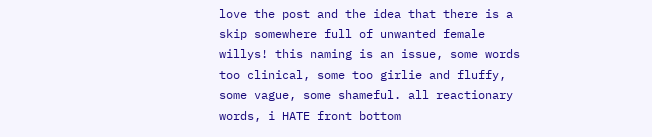love the post and the idea that there is a skip somewhere full of unwanted female willys! this naming is an issue, some words too clinical, some too girlie and fluffy, some vague, some shameful. all reactionary words, i HATE front bottom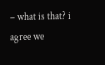– what is that? i agree we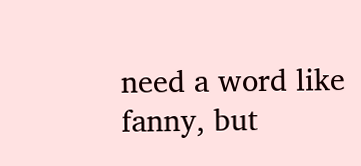need a word like fanny, but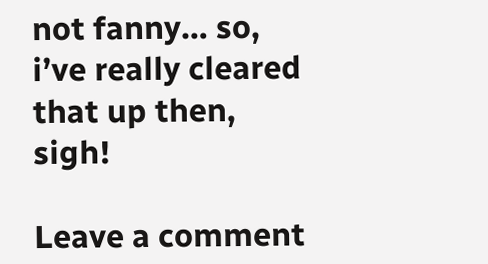not fanny… so, i’ve really cleared that up then, sigh!

Leave a comment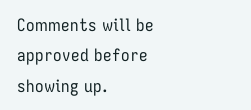Comments will be approved before showing up.